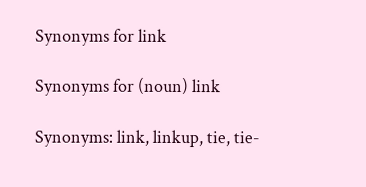Synonyms for link

Synonyms for (noun) link

Synonyms: link, linkup, tie, tie-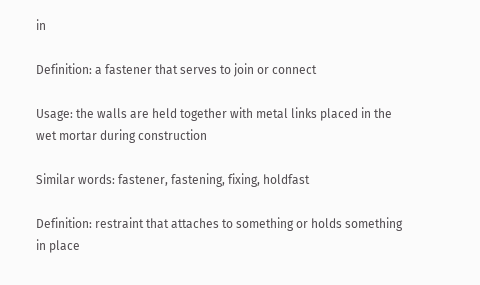in

Definition: a fastener that serves to join or connect

Usage: the walls are held together with metal links placed in the wet mortar during construction

Similar words: fastener, fastening, fixing, holdfast

Definition: restraint that attaches to something or holds something in place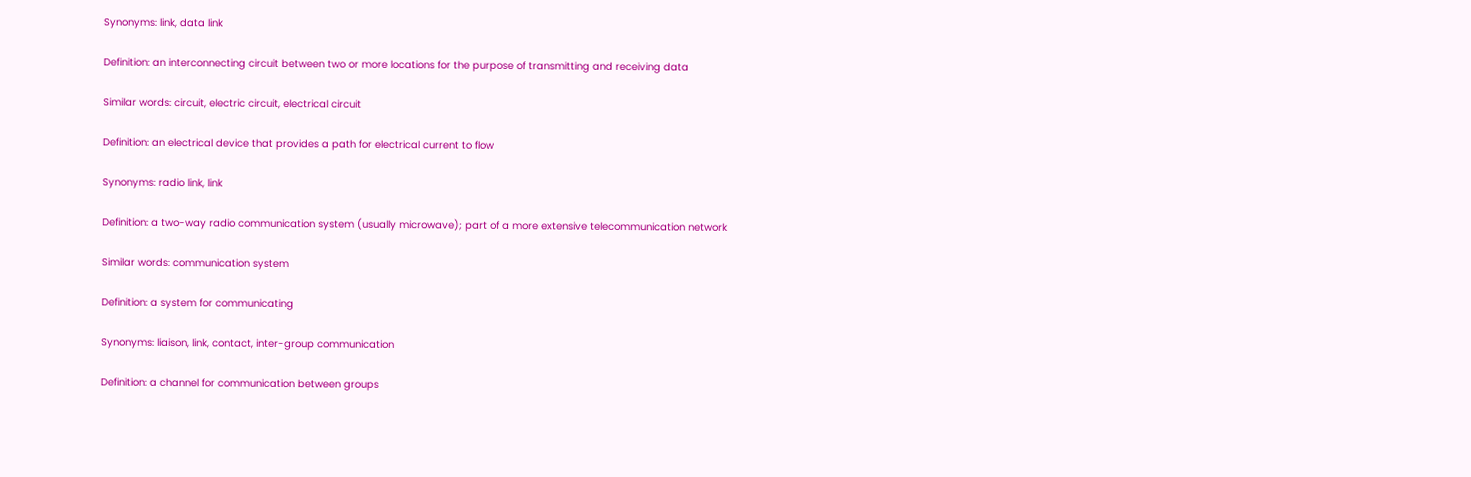Synonyms: link, data link

Definition: an interconnecting circuit between two or more locations for the purpose of transmitting and receiving data

Similar words: circuit, electric circuit, electrical circuit

Definition: an electrical device that provides a path for electrical current to flow

Synonyms: radio link, link

Definition: a two-way radio communication system (usually microwave); part of a more extensive telecommunication network

Similar words: communication system

Definition: a system for communicating

Synonyms: liaison, link, contact, inter-group communication

Definition: a channel for communication between groups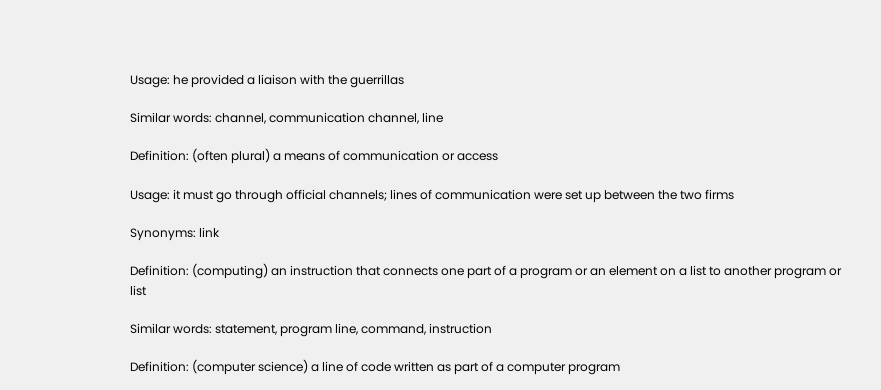Usage: he provided a liaison with the guerrillas

Similar words: channel, communication channel, line

Definition: (often plural) a means of communication or access

Usage: it must go through official channels; lines of communication were set up between the two firms

Synonyms: link

Definition: (computing) an instruction that connects one part of a program or an element on a list to another program or list

Similar words: statement, program line, command, instruction

Definition: (computer science) a line of code written as part of a computer program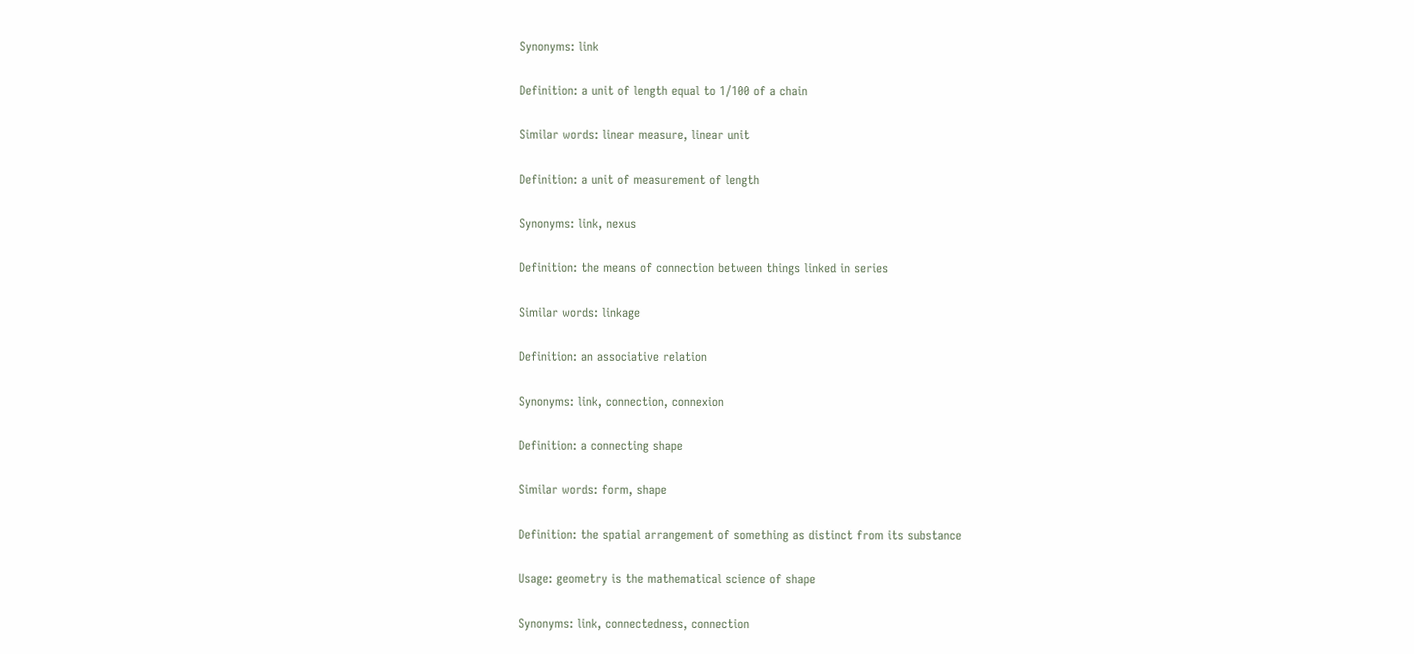Synonyms: link

Definition: a unit of length equal to 1/100 of a chain

Similar words: linear measure, linear unit

Definition: a unit of measurement of length

Synonyms: link, nexus

Definition: the means of connection between things linked in series

Similar words: linkage

Definition: an associative relation

Synonyms: link, connection, connexion

Definition: a connecting shape

Similar words: form, shape

Definition: the spatial arrangement of something as distinct from its substance

Usage: geometry is the mathematical science of shape

Synonyms: link, connectedness, connection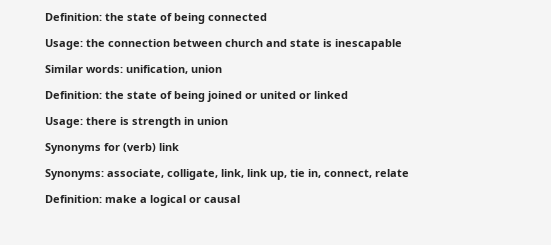Definition: the state of being connected

Usage: the connection between church and state is inescapable

Similar words: unification, union

Definition: the state of being joined or united or linked

Usage: there is strength in union

Synonyms for (verb) link

Synonyms: associate, colligate, link, link up, tie in, connect, relate

Definition: make a logical or causal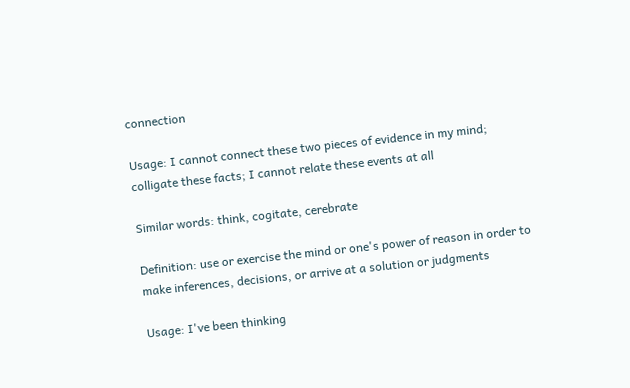connection

Usage: I cannot connect these two pieces of evidence in my mind; colligate these facts; I cannot relate these events at all

Similar words: think, cogitate, cerebrate

Definition: use or exercise the mind or one's power of reason in order to make inferences, decisions, or arrive at a solution or judgments

Usage: I've been thinking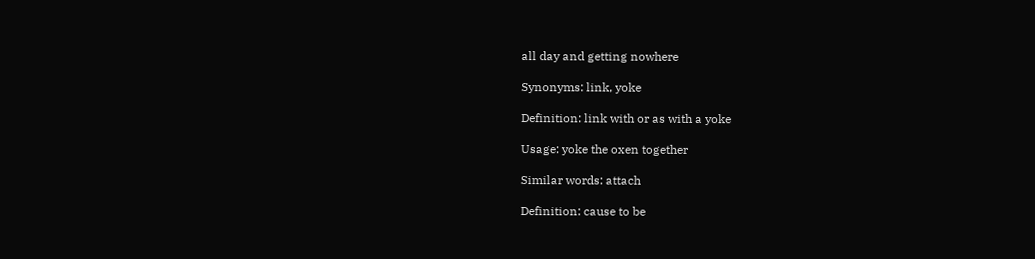all day and getting nowhere

Synonyms: link, yoke

Definition: link with or as with a yoke

Usage: yoke the oxen together

Similar words: attach

Definition: cause to be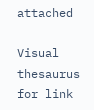attached

Visual thesaurus for link